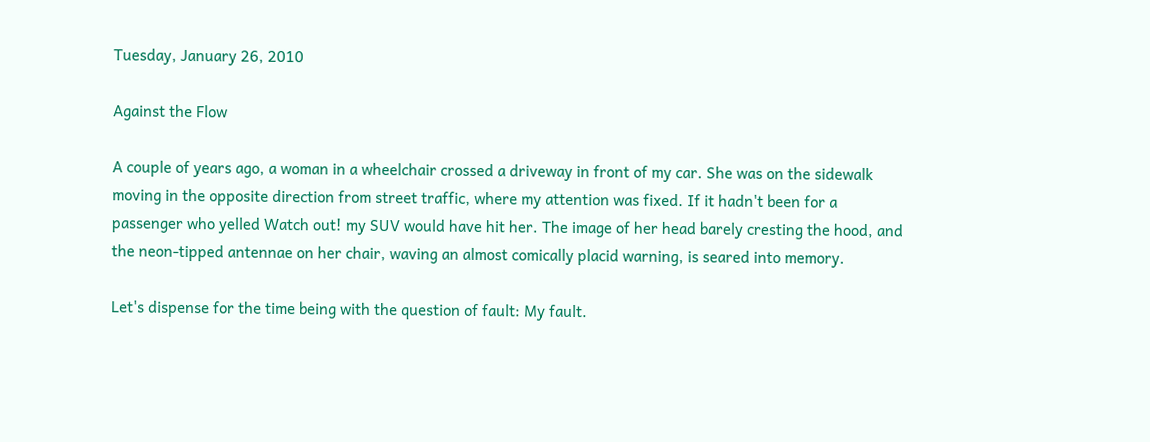Tuesday, January 26, 2010

Against the Flow

A couple of years ago, a woman in a wheelchair crossed a driveway in front of my car. She was on the sidewalk moving in the opposite direction from street traffic, where my attention was fixed. If it hadn't been for a passenger who yelled Watch out! my SUV would have hit her. The image of her head barely cresting the hood, and the neon-tipped antennae on her chair, waving an almost comically placid warning, is seared into memory.

Let's dispense for the time being with the question of fault: My fault.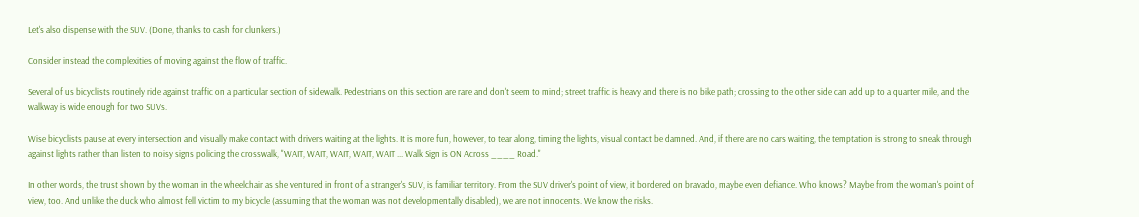Let's also dispense with the SUV. (Done, thanks to cash for clunkers.)

Consider instead the complexities of moving against the flow of traffic.

Several of us bicyclists routinely ride against traffic on a particular section of sidewalk. Pedestrians on this section are rare and don't seem to mind; street traffic is heavy and there is no bike path; crossing to the other side can add up to a quarter mile, and the walkway is wide enough for two SUVs.

Wise bicyclists pause at every intersection and visually make contact with drivers waiting at the lights. It is more fun, however, to tear along, timing the lights, visual contact be damned. And, if there are no cars waiting, the temptation is strong to sneak through against lights rather than listen to noisy signs policing the crosswalk, "WAIT, WAIT, WAIT, WAIT, WAIT ... Walk Sign is ON Across ____ Road."

In other words, the trust shown by the woman in the wheelchair as she ventured in front of a stranger's SUV, is familiar territory. From the SUV driver's point of view, it bordered on bravado, maybe even defiance. Who knows? Maybe from the woman's point of view, too. And unlike the duck who almost fell victim to my bicycle (assuming that the woman was not developmentally disabled), we are not innocents. We know the risks.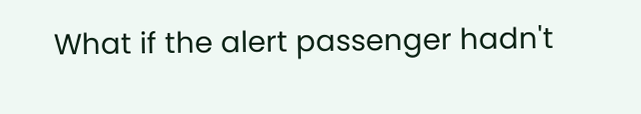What if the alert passenger hadn't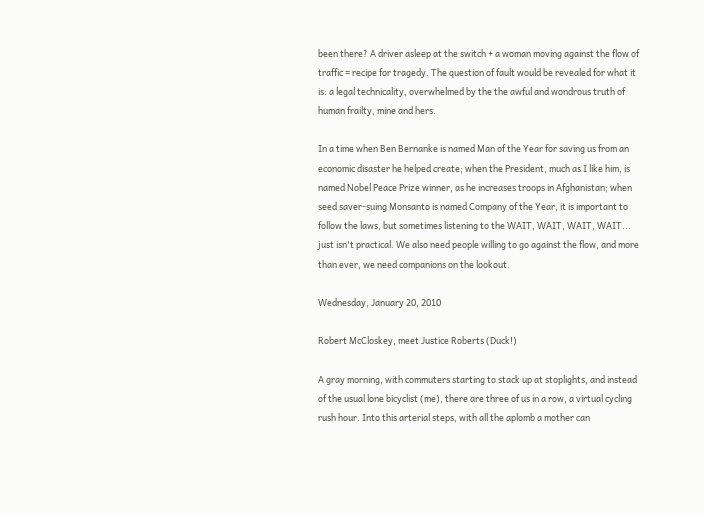been there? A driver asleep at the switch + a woman moving against the flow of traffic = recipe for tragedy. The question of fault would be revealed for what it is: a legal technicality, overwhelmed by the the awful and wondrous truth of human frailty, mine and hers.

In a time when Ben Bernanke is named Man of the Year for saving us from an economic disaster he helped create; when the President, much as I like him, is named Nobel Peace Prize winner, as he increases troops in Afghanistan; when seed saver-suing Monsanto is named Company of the Year, it is important to follow the laws, but sometimes listening to the WAIT, WAIT, WAIT, WAIT... just isn't practical. We also need people willing to go against the flow, and more than ever, we need companions on the lookout.

Wednesday, January 20, 2010

Robert McCloskey, meet Justice Roberts (Duck!)

A gray morning, with commuters starting to stack up at stoplights, and instead of the usual lone bicyclist (me), there are three of us in a row, a virtual cycling rush hour. Into this arterial steps, with all the aplomb a mother can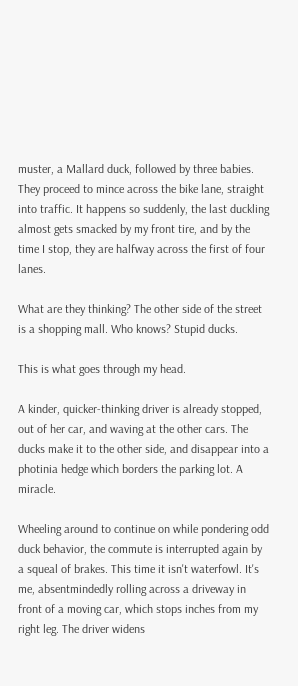muster, a Mallard duck, followed by three babies. They proceed to mince across the bike lane, straight into traffic. It happens so suddenly, the last duckling almost gets smacked by my front tire, and by the time I stop, they are halfway across the first of four lanes.

What are they thinking? The other side of the street is a shopping mall. Who knows? Stupid ducks.

This is what goes through my head.

A kinder, quicker-thinking driver is already stopped, out of her car, and waving at the other cars. The ducks make it to the other side, and disappear into a photinia hedge which borders the parking lot. A miracle.

Wheeling around to continue on while pondering odd duck behavior, the commute is interrupted again by a squeal of brakes. This time it isn't waterfowl. It's me, absentmindedly rolling across a driveway in front of a moving car, which stops inches from my right leg. The driver widens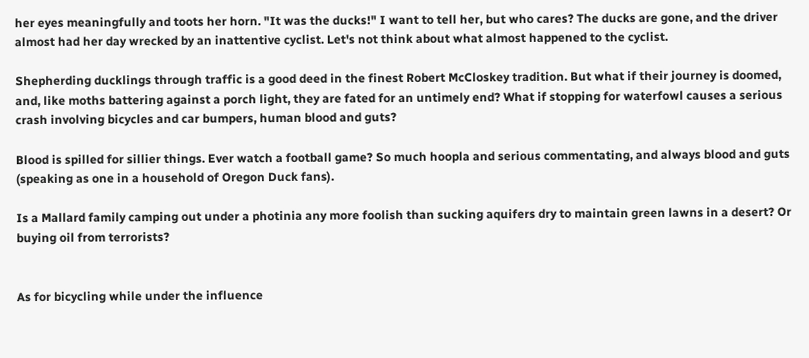her eyes meaningfully and toots her horn. "It was the ducks!" I want to tell her, but who cares? The ducks are gone, and the driver almost had her day wrecked by an inattentive cyclist. Let's not think about what almost happened to the cyclist.

Shepherding ducklings through traffic is a good deed in the finest Robert McCloskey tradition. But what if their journey is doomed, and, like moths battering against a porch light, they are fated for an untimely end? What if stopping for waterfowl causes a serious crash involving bicycles and car bumpers, human blood and guts?

Blood is spilled for sillier things. Ever watch a football game? So much hoopla and serious commentating, and always blood and guts (speaking as one in a household of Oregon Duck fans).

Is a Mallard family camping out under a photinia any more foolish than sucking aquifers dry to maintain green lawns in a desert? Or buying oil from terrorists?


As for bicycling while under the influence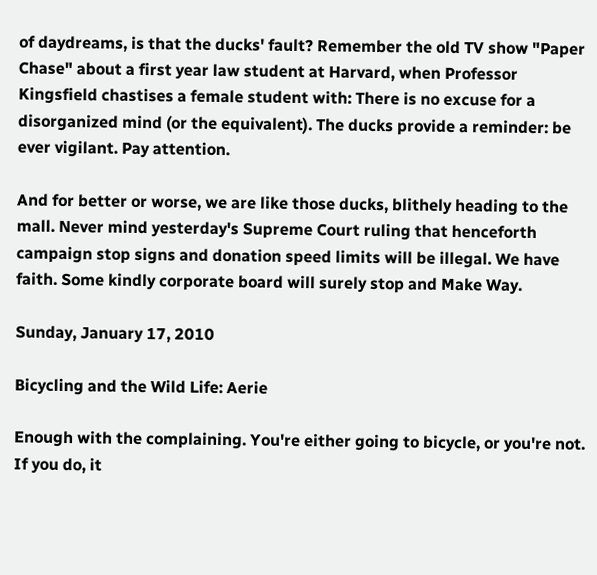of daydreams, is that the ducks' fault? Remember the old TV show "Paper Chase" about a first year law student at Harvard, when Professor Kingsfield chastises a female student with: There is no excuse for a disorganized mind (or the equivalent). The ducks provide a reminder: be ever vigilant. Pay attention.

And for better or worse, we are like those ducks, blithely heading to the mall. Never mind yesterday's Supreme Court ruling that henceforth campaign stop signs and donation speed limits will be illegal. We have faith. Some kindly corporate board will surely stop and Make Way.

Sunday, January 17, 2010

Bicycling and the Wild Life: Aerie

Enough with the complaining. You're either going to bicycle, or you're not. If you do, it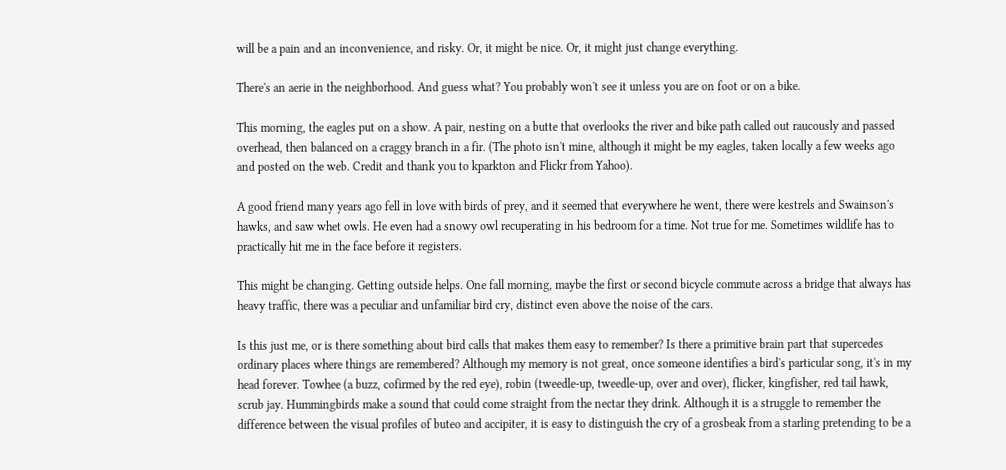will be a pain and an inconvenience, and risky. Or, it might be nice. Or, it might just change everything.

There's an aerie in the neighborhood. And guess what? You probably won't see it unless you are on foot or on a bike.

This morning, the eagles put on a show. A pair, nesting on a butte that overlooks the river and bike path called out raucously and passed overhead, then balanced on a craggy branch in a fir. (The photo isn't mine, although it might be my eagles, taken locally a few weeks ago and posted on the web. Credit and thank you to kparkton and Flickr from Yahoo).

A good friend many years ago fell in love with birds of prey, and it seemed that everywhere he went, there were kestrels and Swainson's hawks, and saw whet owls. He even had a snowy owl recuperating in his bedroom for a time. Not true for me. Sometimes wildlife has to practically hit me in the face before it registers.

This might be changing. Getting outside helps. One fall morning, maybe the first or second bicycle commute across a bridge that always has heavy traffic, there was a peculiar and unfamiliar bird cry, distinct even above the noise of the cars.

Is this just me, or is there something about bird calls that makes them easy to remember? Is there a primitive brain part that supercedes ordinary places where things are remembered? Although my memory is not great, once someone identifies a bird's particular song, it's in my head forever. Towhee (a buzz, cofirmed by the red eye), robin (tweedle-up, tweedle-up, over and over), flicker, kingfisher, red tail hawk, scrub jay. Hummingbirds make a sound that could come straight from the nectar they drink. Although it is a struggle to remember the difference between the visual profiles of buteo and accipiter, it is easy to distinguish the cry of a grosbeak from a starling pretending to be a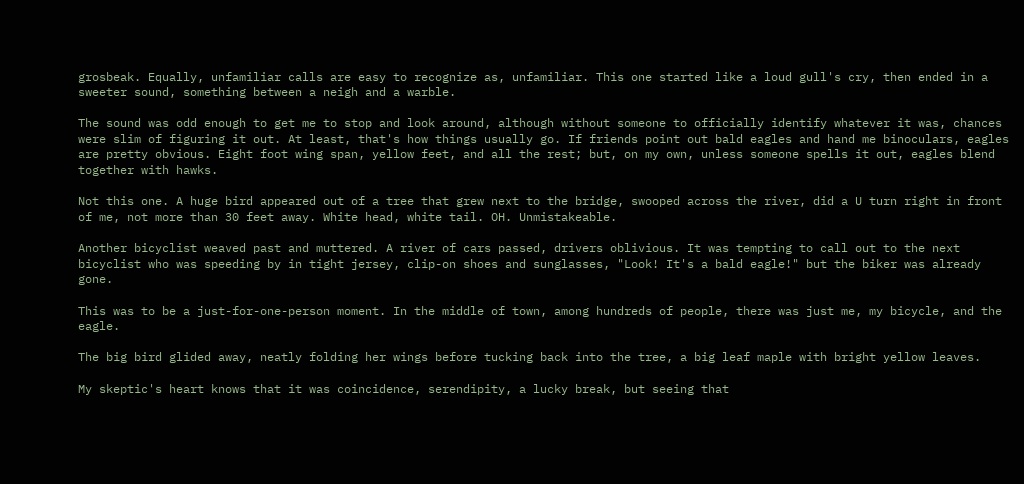grosbeak. Equally, unfamiliar calls are easy to recognize as, unfamiliar. This one started like a loud gull's cry, then ended in a sweeter sound, something between a neigh and a warble.

The sound was odd enough to get me to stop and look around, although without someone to officially identify whatever it was, chances were slim of figuring it out. At least, that's how things usually go. If friends point out bald eagles and hand me binoculars, eagles are pretty obvious. Eight foot wing span, yellow feet, and all the rest; but, on my own, unless someone spells it out, eagles blend together with hawks.

Not this one. A huge bird appeared out of a tree that grew next to the bridge, swooped across the river, did a U turn right in front of me, not more than 30 feet away. White head, white tail. OH. Unmistakeable.

Another bicyclist weaved past and muttered. A river of cars passed, drivers oblivious. It was tempting to call out to the next bicyclist who was speeding by in tight jersey, clip-on shoes and sunglasses, "Look! It's a bald eagle!" but the biker was already gone.

This was to be a just-for-one-person moment. In the middle of town, among hundreds of people, there was just me, my bicycle, and the eagle.

The big bird glided away, neatly folding her wings before tucking back into the tree, a big leaf maple with bright yellow leaves.

My skeptic's heart knows that it was coincidence, serendipity, a lucky break, but seeing that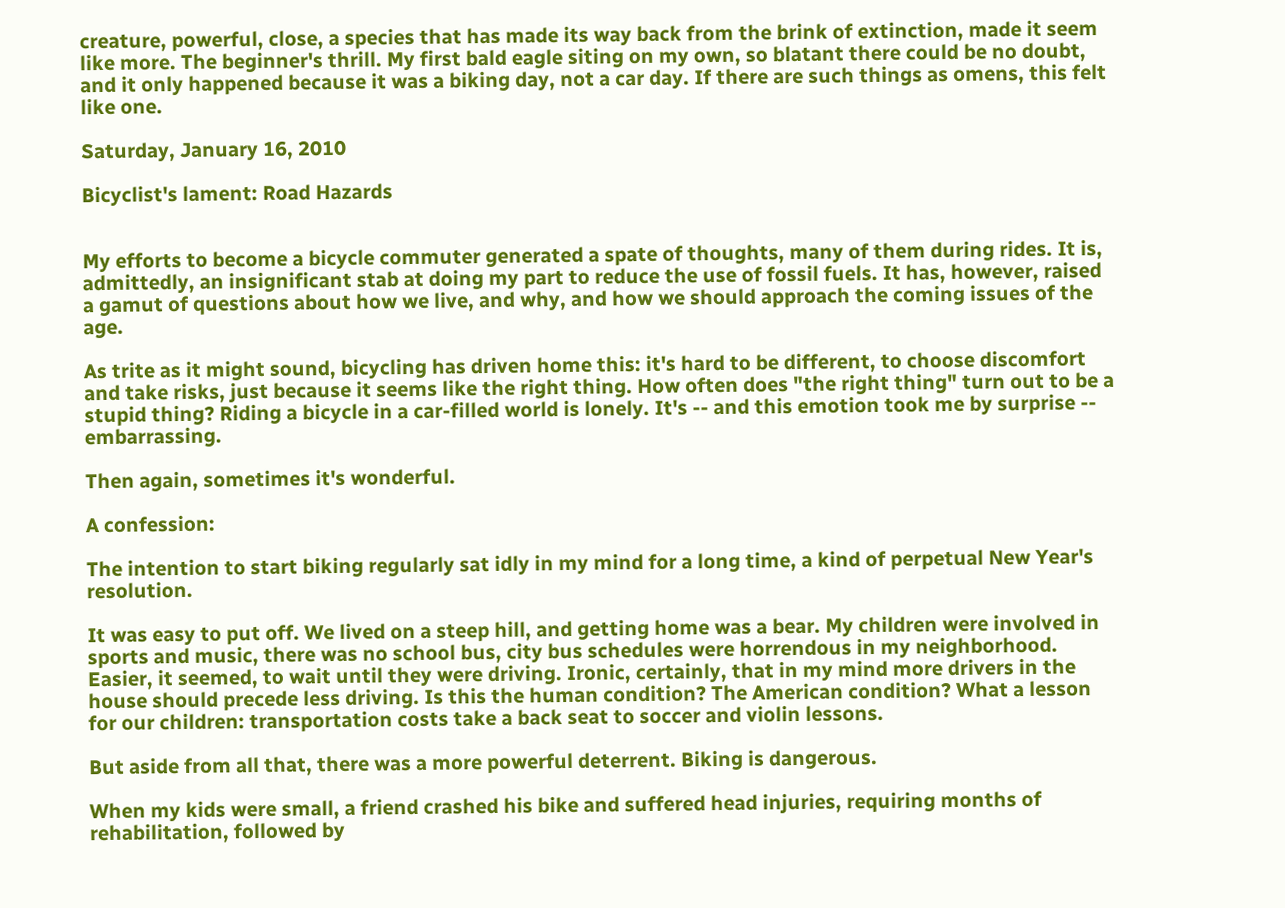creature, powerful, close, a species that has made its way back from the brink of extinction, made it seem like more. The beginner's thrill. My first bald eagle siting on my own, so blatant there could be no doubt, and it only happened because it was a biking day, not a car day. If there are such things as omens, this felt like one.

Saturday, January 16, 2010

Bicyclist's lament: Road Hazards


My efforts to become a bicycle commuter generated a spate of thoughts, many of them during rides. It is, admittedly, an insignificant stab at doing my part to reduce the use of fossil fuels. It has, however, raised a gamut of questions about how we live, and why, and how we should approach the coming issues of the age.

As trite as it might sound, bicycling has driven home this: it's hard to be different, to choose discomfort and take risks, just because it seems like the right thing. How often does "the right thing" turn out to be a stupid thing? Riding a bicycle in a car-filled world is lonely. It's -- and this emotion took me by surprise -- embarrassing.

Then again, sometimes it's wonderful.

A confession:

The intention to start biking regularly sat idly in my mind for a long time, a kind of perpetual New Year's resolution.

It was easy to put off. We lived on a steep hill, and getting home was a bear. My children were involved in sports and music, there was no school bus, city bus schedules were horrendous in my neighborhood. Easier, it seemed, to wait until they were driving. Ironic, certainly, that in my mind more drivers in the house should precede less driving. Is this the human condition? The American condition? What a lesson for our children: transportation costs take a back seat to soccer and violin lessons.

But aside from all that, there was a more powerful deterrent. Biking is dangerous.

When my kids were small, a friend crashed his bike and suffered head injuries, requiring months of rehabilitation, followed by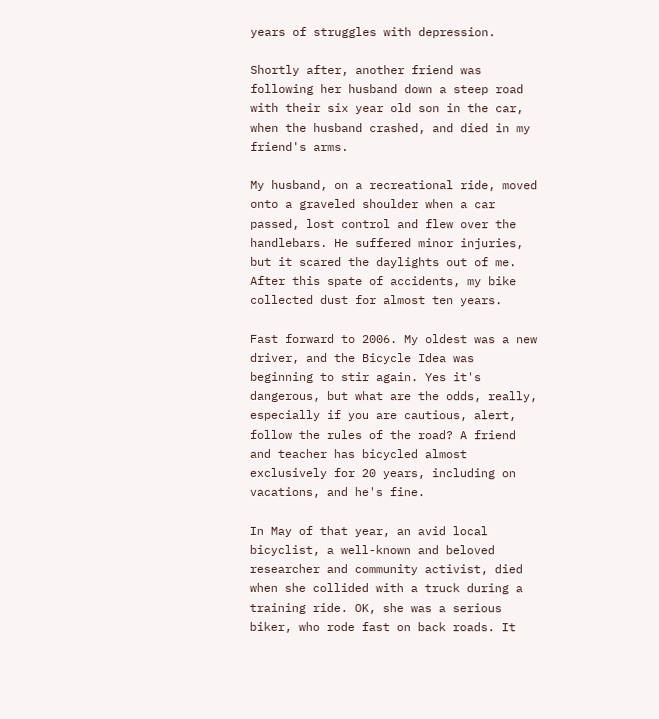years of struggles with depression.

Shortly after, another friend was following her husband down a steep road with their six year old son in the car, when the husband crashed, and died in my friend's arms.

My husband, on a recreational ride, moved onto a graveled shoulder when a car passed, lost control and flew over the handlebars. He suffered minor injuries, but it scared the daylights out of me. After this spate of accidents, my bike collected dust for almost ten years.

Fast forward to 2006. My oldest was a new driver, and the Bicycle Idea was beginning to stir again. Yes it's dangerous, but what are the odds, really, especially if you are cautious, alert, follow the rules of the road? A friend and teacher has bicycled almost exclusively for 20 years, including on vacations, and he's fine.

In May of that year, an avid local bicyclist, a well-known and beloved researcher and community activist, died when she collided with a truck during a training ride. OK, she was a serious biker, who rode fast on back roads. It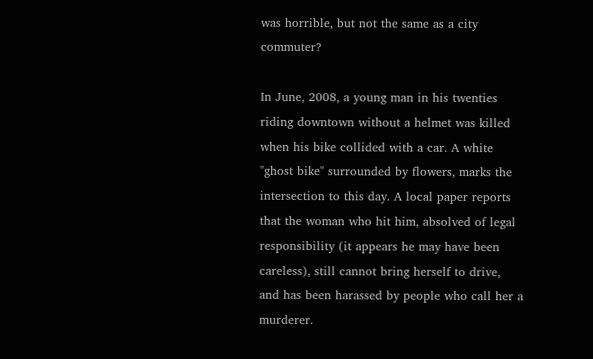was horrible, but not the same as a city commuter?

In June, 2008, a young man in his twenties riding downtown without a helmet was killed when his bike collided with a car. A white "ghost bike" surrounded by flowers, marks the intersection to this day. A local paper reports that the woman who hit him, absolved of legal responsibility (it appears he may have been careless), still cannot bring herself to drive, and has been harassed by people who call her a murderer.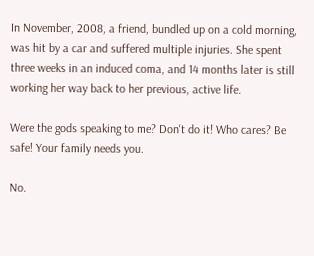In November, 2008, a friend, bundled up on a cold morning, was hit by a car and suffered multiple injuries. She spent three weeks in an induced coma, and 14 months later is still working her way back to her previous, active life.

Were the gods speaking to me? Don't do it! Who cares? Be safe! Your family needs you.

No.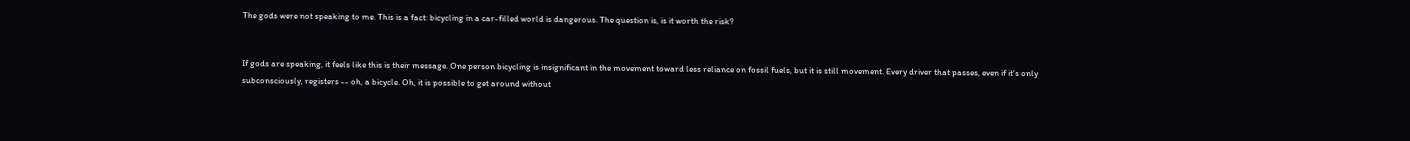The gods were not speaking to me. This is a fact: bicycling in a car-filled world is dangerous. The question is, is it worth the risk?


If gods are speaking, it feels like this is their message. One person bicycling is insignificant in the movement toward less reliance on fossil fuels, but it is still movement. Every driver that passes, even if it's only subconsciously, registers -- oh, a bicycle. Oh, it is possible to get around without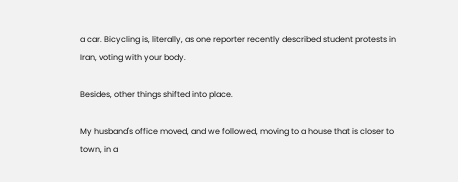a car. Bicycling is, literally, as one reporter recently described student protests in Iran, voting with your body.

Besides, other things shifted into place.

My husband's office moved, and we followed, moving to a house that is closer to town, in a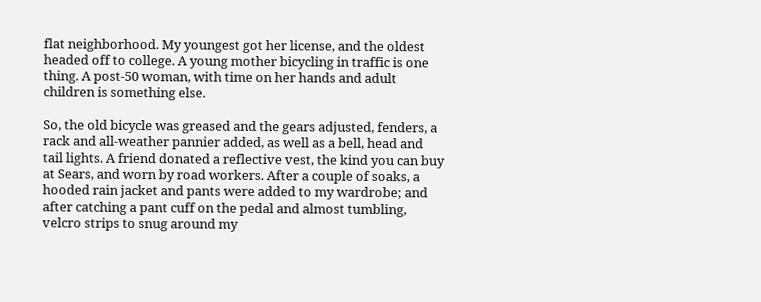flat neighborhood. My youngest got her license, and the oldest headed off to college. A young mother bicycling in traffic is one thing. A post-50 woman, with time on her hands and adult children is something else.

So, the old bicycle was greased and the gears adjusted, fenders, a rack and all-weather pannier added, as well as a bell, head and tail lights. A friend donated a reflective vest, the kind you can buy at Sears, and worn by road workers. After a couple of soaks, a hooded rain jacket and pants were added to my wardrobe; and after catching a pant cuff on the pedal and almost tumbling, velcro strips to snug around my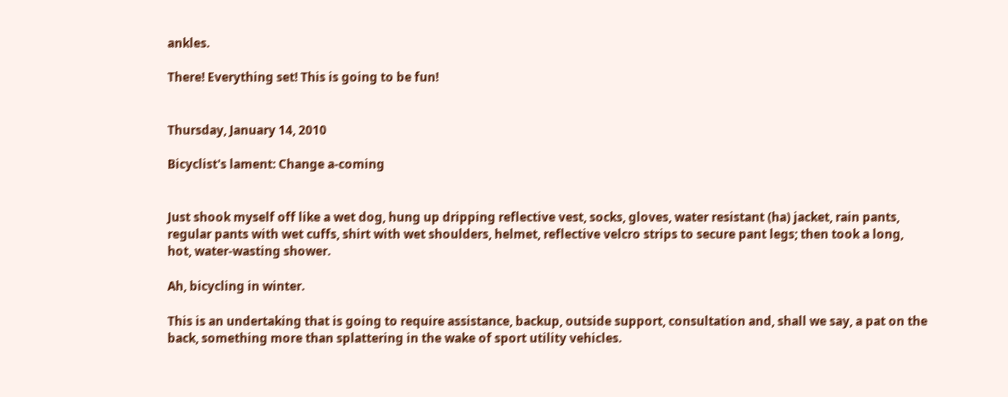ankles.

There! Everything set! This is going to be fun!


Thursday, January 14, 2010

Bicyclist's lament: Change a-coming


Just shook myself off like a wet dog, hung up dripping reflective vest, socks, gloves, water resistant (ha) jacket, rain pants, regular pants with wet cuffs, shirt with wet shoulders, helmet, reflective velcro strips to secure pant legs; then took a long, hot, water-wasting shower.

Ah, bicycling in winter.

This is an undertaking that is going to require assistance, backup, outside support, consultation and, shall we say, a pat on the back, something more than splattering in the wake of sport utility vehicles.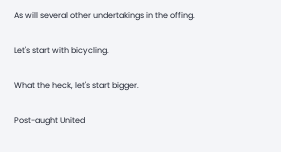As will several other undertakings in the offing.

Let's start with bicycling.

What the heck, let's start bigger.

Post-aught United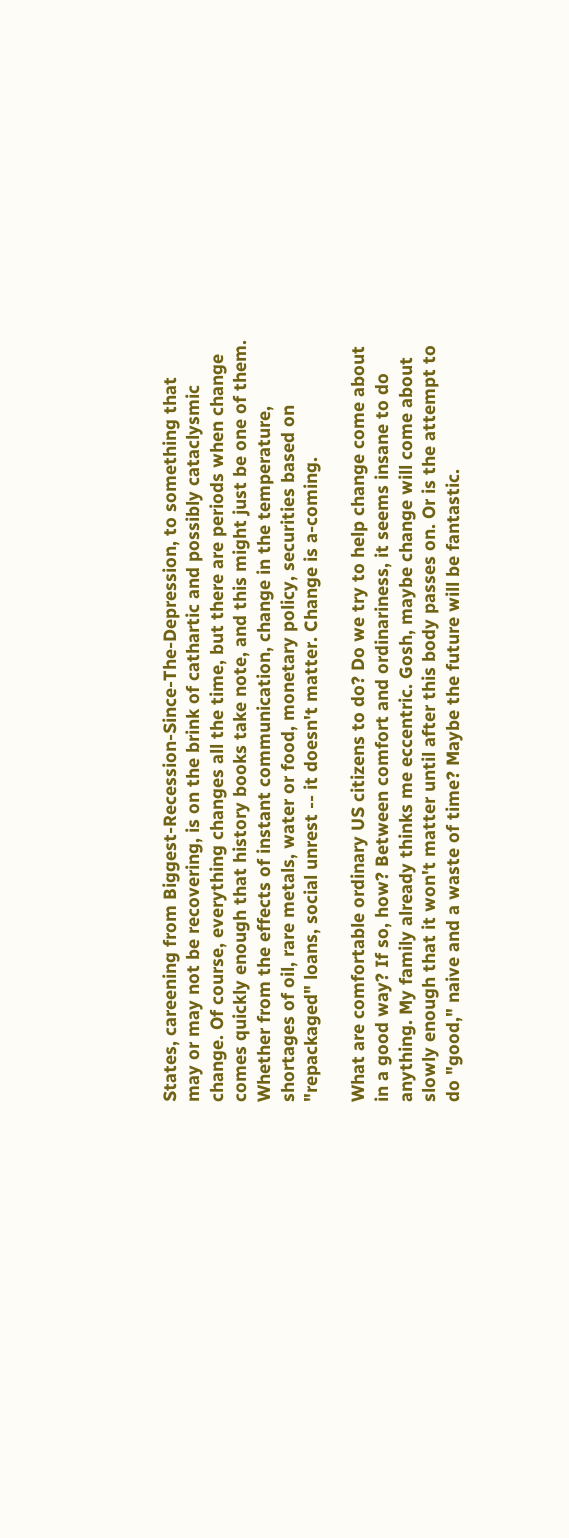States, careening from Biggest-Recession-Since-The-Depression, to something that may or may not be recovering, is on the brink of cathartic and possibly cataclysmic change. Of course, everything changes all the time, but there are periods when change comes quickly enough that history books take note, and this might just be one of them. Whether from the effects of instant communication, change in the temperature, shortages of oil, rare metals, water or food, monetary policy, securities based on "repackaged" loans, social unrest -- it doesn't matter. Change is a-coming.

What are comfortable ordinary US citizens to do? Do we try to help change come about in a good way? If so, how? Between comfort and ordinariness, it seems insane to do anything. My family already thinks me eccentric. Gosh, maybe change will come about slowly enough that it won't matter until after this body passes on. Or is the attempt to do "good," naive and a waste of time? Maybe the future will be fantastic.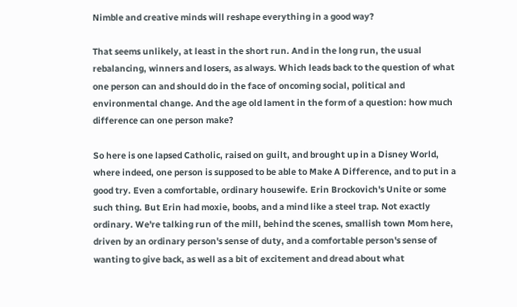Nimble and creative minds will reshape everything in a good way?

That seems unlikely, at least in the short run. And in the long run, the usual rebalancing, winners and losers, as always. Which leads back to the question of what one person can and should do in the face of oncoming social, political and environmental change. And the age old lament in the form of a question: how much difference can one person make?

So here is one lapsed Catholic, raised on guilt, and brought up in a Disney World, where indeed, one person is supposed to be able to Make A Difference, and to put in a good try. Even a comfortable, ordinary housewife. Erin Brockovich's Unite or some such thing. But Erin had moxie, boobs, and a mind like a steel trap. Not exactly ordinary. We're talking run of the mill, behind the scenes, smallish town Mom here, driven by an ordinary person's sense of duty, and a comfortable person's sense of wanting to give back, as well as a bit of excitement and dread about what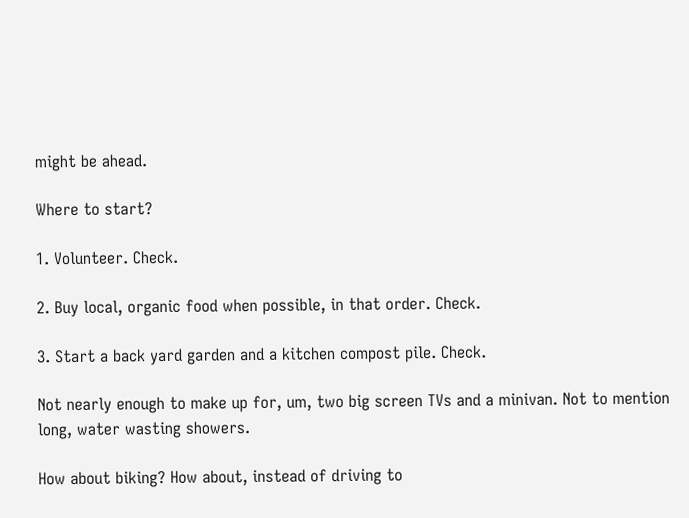might be ahead.

Where to start?

1. Volunteer. Check.

2. Buy local, organic food when possible, in that order. Check.

3. Start a back yard garden and a kitchen compost pile. Check.

Not nearly enough to make up for, um, two big screen TVs and a minivan. Not to mention long, water wasting showers.

How about biking? How about, instead of driving to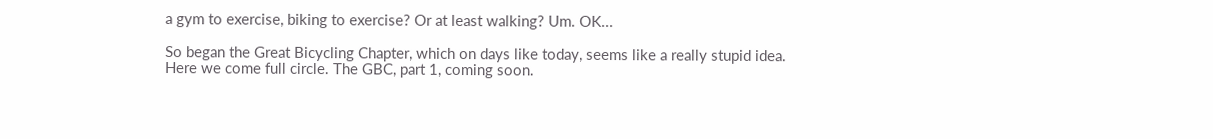a gym to exercise, biking to exercise? Or at least walking? Um. OK...

So began the Great Bicycling Chapter, which on days like today, seems like a really stupid idea.
Here we come full circle. The GBC, part 1, coming soon.